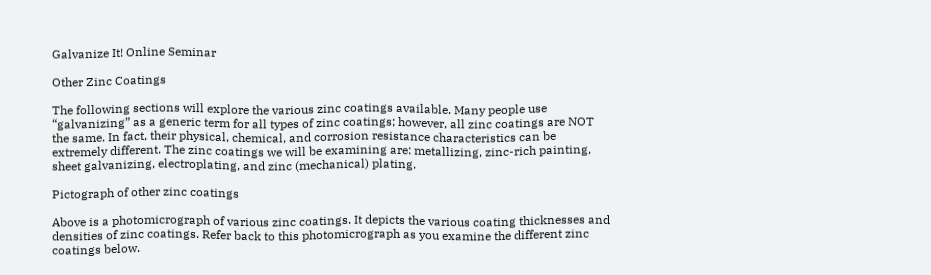Galvanize It! Online Seminar

Other Zinc Coatings

The following sections will explore the various zinc coatings available. Many people use “galvanizing” as a generic term for all types of zinc coatings; however, all zinc coatings are NOT the same. In fact, their physical, chemical, and corrosion resistance characteristics can be extremely different. The zinc coatings we will be examining are: metallizing, zinc-rich painting, sheet galvanizing, electroplating, and zinc (mechanical) plating.

Pictograph of other zinc coatings

Above is a photomicrograph of various zinc coatings. It depicts the various coating thicknesses and densities of zinc coatings. Refer back to this photomicrograph as you examine the different zinc coatings below.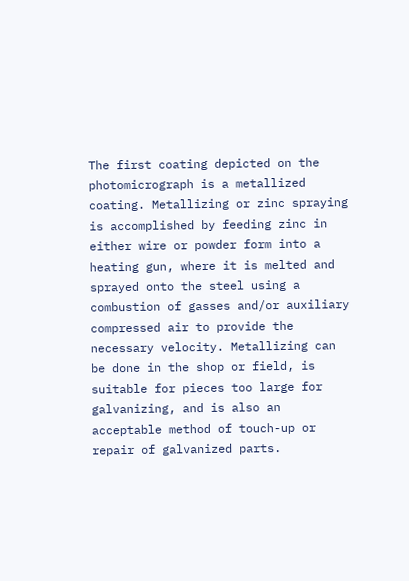The first coating depicted on the photomicrograph is a metallized coating. Metallizing or zinc spraying is accomplished by feeding zinc in either wire or powder form into a heating gun, where it is melted and sprayed onto the steel using a combustion of gasses and/or auxiliary compressed air to provide the necessary velocity. Metallizing can be done in the shop or field, is suitable for pieces too large for galvanizing, and is also an acceptable method of touch-up or repair of galvanized parts.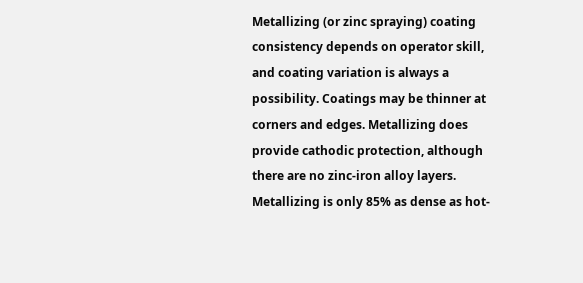Metallizing (or zinc spraying) coating consistency depends on operator skill, and coating variation is always a possibility. Coatings may be thinner at corners and edges. Metallizing does provide cathodic protection, although there are no zinc-iron alloy layers. Metallizing is only 85% as dense as hot-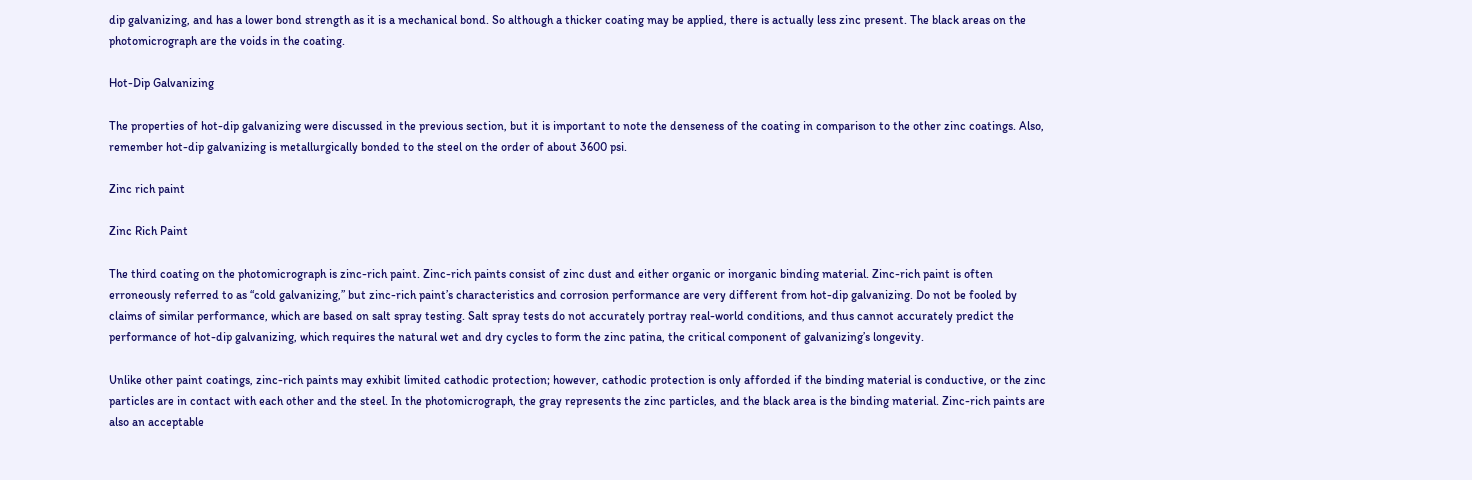dip galvanizing, and has a lower bond strength as it is a mechanical bond. So although a thicker coating may be applied, there is actually less zinc present. The black areas on the photomicrograph are the voids in the coating.

Hot-Dip Galvanizing

The properties of hot-dip galvanizing were discussed in the previous section, but it is important to note the denseness of the coating in comparison to the other zinc coatings. Also, remember hot-dip galvanizing is metallurgically bonded to the steel on the order of about 3600 psi.

Zinc rich paint

Zinc Rich Paint

The third coating on the photomicrograph is zinc-rich paint. Zinc-rich paints consist of zinc dust and either organic or inorganic binding material. Zinc-rich paint is often erroneously referred to as “cold galvanizing,” but zinc-rich paint’s characteristics and corrosion performance are very different from hot-dip galvanizing. Do not be fooled by claims of similar performance, which are based on salt spray testing. Salt spray tests do not accurately portray real-world conditions, and thus cannot accurately predict the performance of hot-dip galvanizing, which requires the natural wet and dry cycles to form the zinc patina, the critical component of galvanizing’s longevity.

Unlike other paint coatings, zinc-rich paints may exhibit limited cathodic protection; however, cathodic protection is only afforded if the binding material is conductive, or the zinc particles are in contact with each other and the steel. In the photomicrograph, the gray represents the zinc particles, and the black area is the binding material. Zinc-rich paints are also an acceptable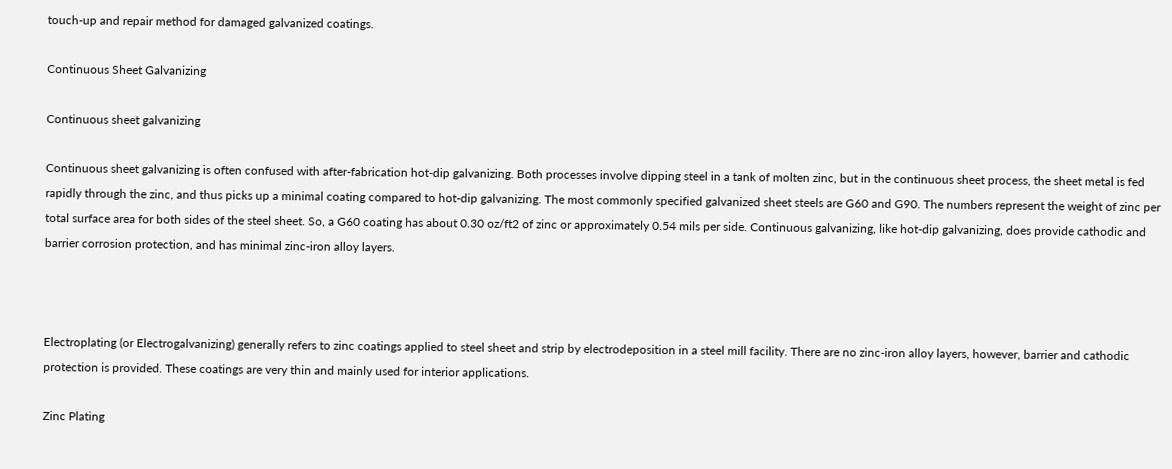touch-up and repair method for damaged galvanized coatings.

Continuous Sheet Galvanizing

Continuous sheet galvanizing

Continuous sheet galvanizing is often confused with after-fabrication hot-dip galvanizing. Both processes involve dipping steel in a tank of molten zinc, but in the continuous sheet process, the sheet metal is fed rapidly through the zinc, and thus picks up a minimal coating compared to hot-dip galvanizing. The most commonly specified galvanized sheet steels are G60 and G90. The numbers represent the weight of zinc per total surface area for both sides of the steel sheet. So, a G60 coating has about 0.30 oz/ft2 of zinc or approximately 0.54 mils per side. Continuous galvanizing, like hot-dip galvanizing, does provide cathodic and barrier corrosion protection, and has minimal zinc-iron alloy layers.



Electroplating (or Electrogalvanizing) generally refers to zinc coatings applied to steel sheet and strip by electrodeposition in a steel mill facility. There are no zinc-iron alloy layers, however, barrier and cathodic protection is provided. These coatings are very thin and mainly used for interior applications.

Zinc Plating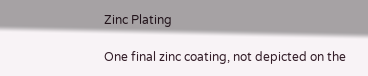Zinc Plating

One final zinc coating, not depicted on the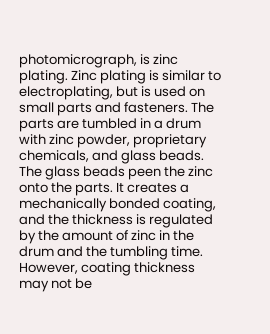photomicrograph, is zinc plating. Zinc plating is similar to electroplating, but is used on small parts and fasteners. The parts are tumbled in a drum with zinc powder, proprietary chemicals, and glass beads. The glass beads peen the zinc onto the parts. It creates a mechanically bonded coating, and the thickness is regulated by the amount of zinc in the drum and the tumbling time. However, coating thickness may not be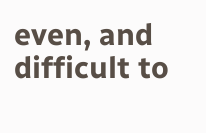even, and difficult to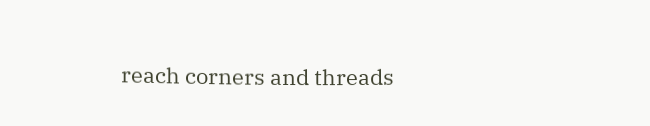reach corners and threads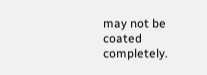may not be coated completely.